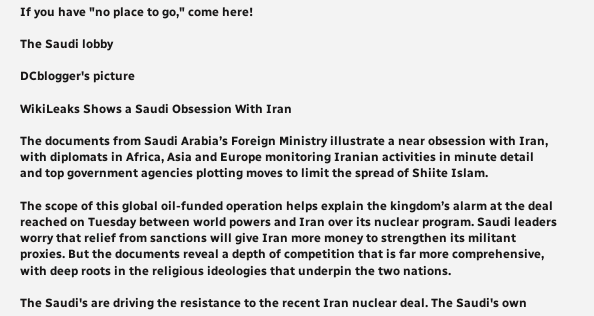If you have "no place to go," come here!

The Saudi lobby

DCblogger's picture

WikiLeaks Shows a Saudi Obsession With Iran

The documents from Saudi Arabia’s Foreign Ministry illustrate a near obsession with Iran, with diplomats in Africa, Asia and Europe monitoring Iranian activities in minute detail and top government agencies plotting moves to limit the spread of Shiite Islam.

The scope of this global oil-funded operation helps explain the kingdom’s alarm at the deal reached on Tuesday between world powers and Iran over its nuclear program. Saudi leaders worry that relief from sanctions will give Iran more money to strengthen its militant proxies. But the documents reveal a depth of competition that is far more comprehensive, with deep roots in the religious ideologies that underpin the two nations.

The Saudi's are driving the resistance to the recent Iran nuclear deal. The Saudi's own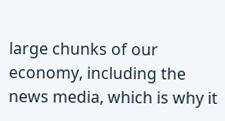large chunks of our economy, including the news media, which is why it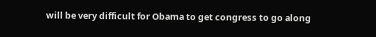will be very difficult for Obama to get congress to go along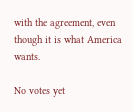with the agreement, even though it is what America wants.

No votes yet